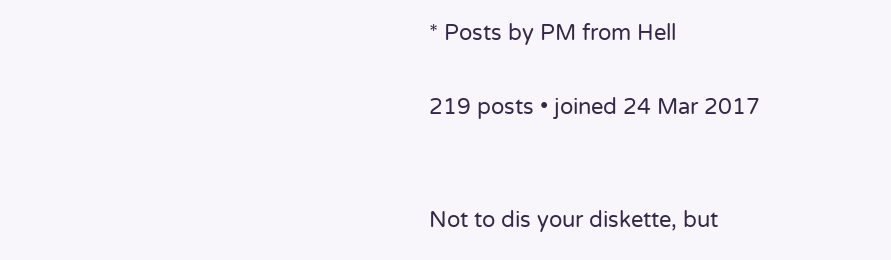* Posts by PM from Hell

219 posts • joined 24 Mar 2017


Not to dis your diskette, but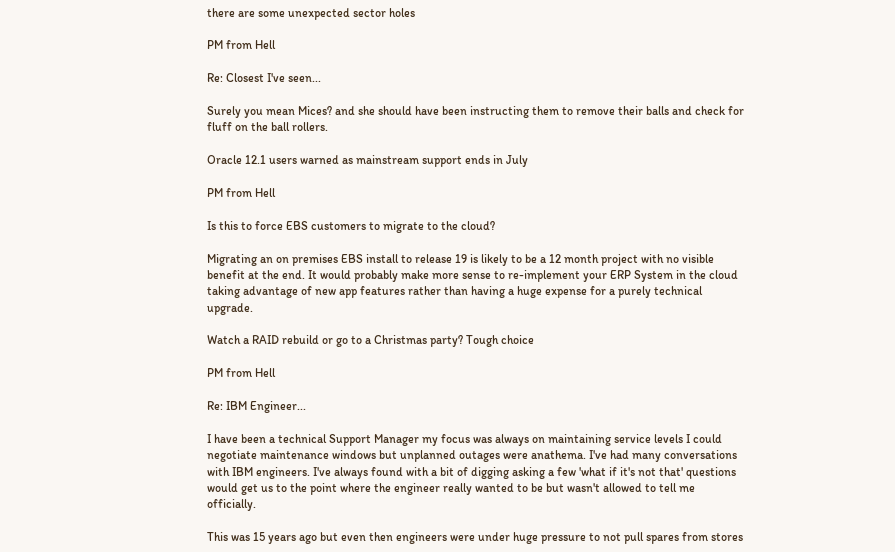there are some unexpected sector holes

PM from Hell

Re: Closest I've seen...

Surely you mean Mices? and she should have been instructing them to remove their balls and check for fluff on the ball rollers.

Oracle 12.1 users warned as mainstream support ends in July

PM from Hell

Is this to force EBS customers to migrate to the cloud?

Migrating an on premises EBS install to release 19 is likely to be a 12 month project with no visible benefit at the end. It would probably make more sense to re-implement your ERP System in the cloud taking advantage of new app features rather than having a huge expense for a purely technical upgrade.

Watch a RAID rebuild or go to a Christmas party? Tough choice

PM from Hell

Re: IBM Engineer...

I have been a technical Support Manager my focus was always on maintaining service levels I could negotiate maintenance windows but unplanned outages were anathema. I've had many conversations with IBM engineers. I've always found with a bit of digging asking a few 'what if it's not that' questions would get us to the point where the engineer really wanted to be but wasn't allowed to tell me officially.

This was 15 years ago but even then engineers were under huge pressure to not pull spares from stores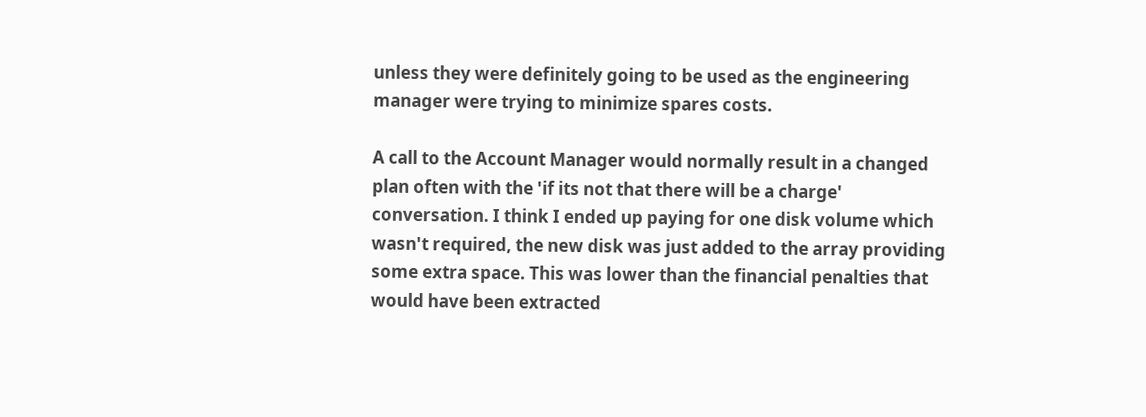unless they were definitely going to be used as the engineering manager were trying to minimize spares costs.

A call to the Account Manager would normally result in a changed plan often with the 'if its not that there will be a charge' conversation. I think I ended up paying for one disk volume which wasn't required, the new disk was just added to the array providing some extra space. This was lower than the financial penalties that would have been extracted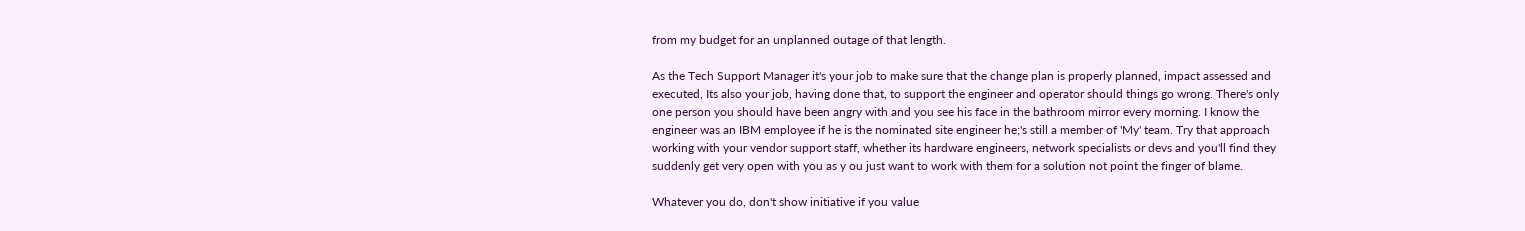from my budget for an unplanned outage of that length.

As the Tech Support Manager it's your job to make sure that the change plan is properly planned, impact assessed and executed, Its also your job, having done that, to support the engineer and operator should things go wrong. There's only one person you should have been angry with and you see his face in the bathroom mirror every morning. I know the engineer was an IBM employee if he is the nominated site engineer he;'s still a member of 'My' team. Try that approach working with your vendor support staff, whether its hardware engineers, network specialists or devs and you'll find they suddenly get very open with you as y ou just want to work with them for a solution not point the finger of blame.

Whatever you do, don't show initiative if you value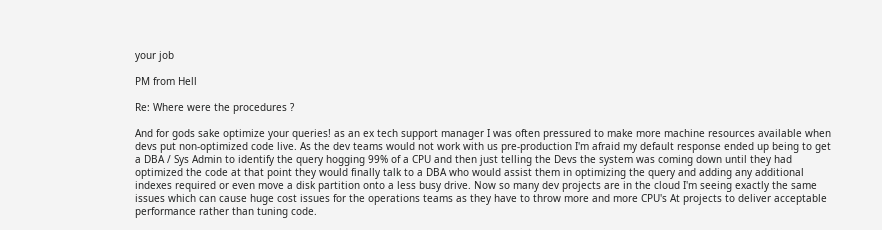your job

PM from Hell

Re: Where were the procedures ?

And for gods sake optimize your queries! as an ex tech support manager I was often pressured to make more machine resources available when devs put non-optimized code live. As the dev teams would not work with us pre-production I'm afraid my default response ended up being to get a DBA / Sys Admin to identify the query hogging 99% of a CPU and then just telling the Devs the system was coming down until they had optimized the code at that point they would finally talk to a DBA who would assist them in optimizing the query and adding any additional indexes required or even move a disk partition onto a less busy drive. Now so many dev projects are in the cloud I'm seeing exactly the same issues which can cause huge cost issues for the operations teams as they have to throw more and more CPU's At projects to deliver acceptable performance rather than tuning code.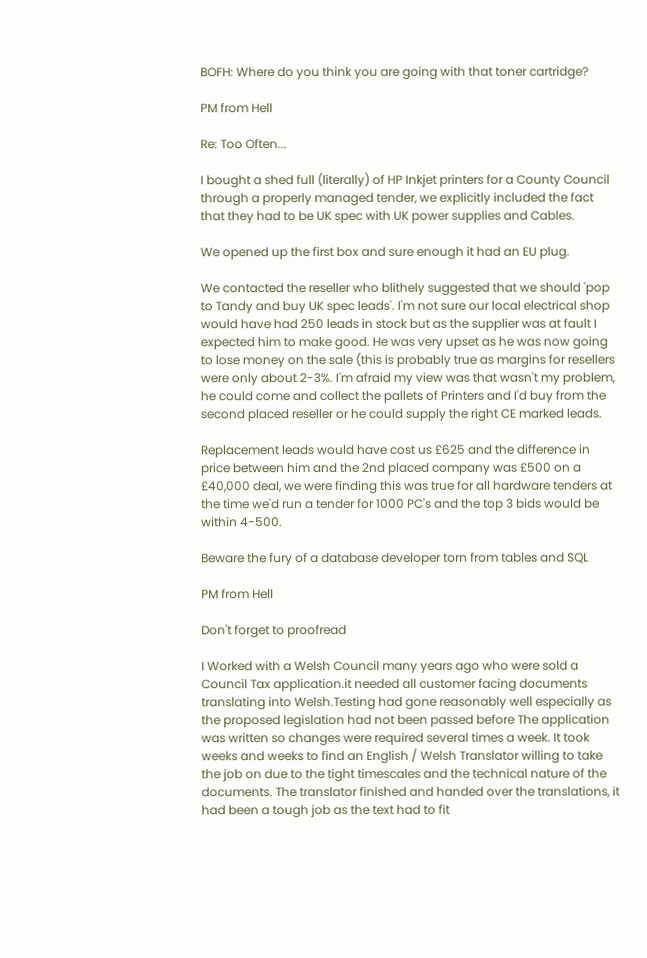BOFH: Where do you think you are going with that toner cartridge?

PM from Hell

Re: Too Often...

I bought a shed full (literally) of HP Inkjet printers for a County Council through a properly managed tender, we explicitly included the fact that they had to be UK spec with UK power supplies and Cables.

We opened up the first box and sure enough it had an EU plug.

We contacted the reseller who blithely suggested that we should 'pop to Tandy and buy UK spec leads'. I'm not sure our local electrical shop would have had 250 leads in stock but as the supplier was at fault I expected him to make good. He was very upset as he was now going to lose money on the sale (this is probably true as margins for resellers were only about 2-3%. I'm afraid my view was that wasn't my problem, he could come and collect the pallets of Printers and I'd buy from the second placed reseller or he could supply the right CE marked leads.

Replacement leads would have cost us £625 and the difference in price between him and the 2nd placed company was £500 on a £40,000 deal, we were finding this was true for all hardware tenders at the time we'd run a tender for 1000 PC's and the top 3 bids would be within 4-500.

Beware the fury of a database developer torn from tables and SQL

PM from Hell

Don't forget to proofread

I Worked with a Welsh Council many years ago who were sold a Council Tax application.it needed all customer facing documents translating into Welsh.Testing had gone reasonably well especially as the proposed legislation had not been passed before The application was written so changes were required several times a week. It took weeks and weeks to find an English / Welsh Translator willing to take the job on due to the tight timescales and the technical nature of the documents. The translator finished and handed over the translations, it had been a tough job as the text had to fit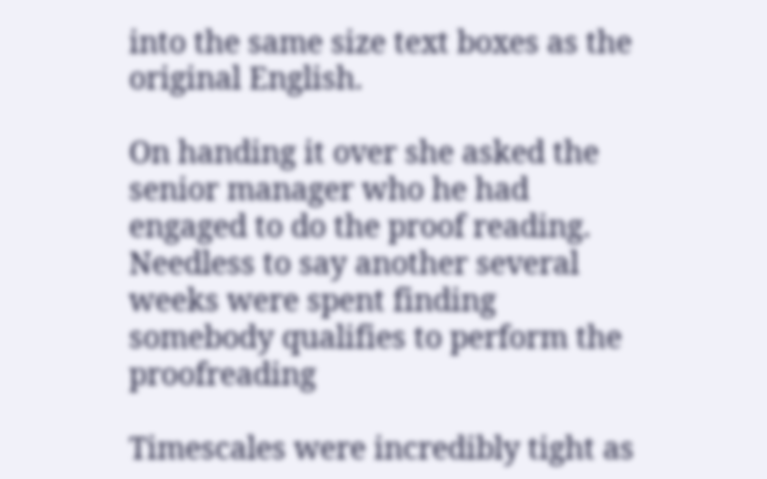into the same size text boxes as the original English.

On handing it over she asked the senior manager who he had engaged to do the proof reading. Needless to say another several weeks were spent finding somebody qualifies to perform the proofreading

Timescales were incredibly tight as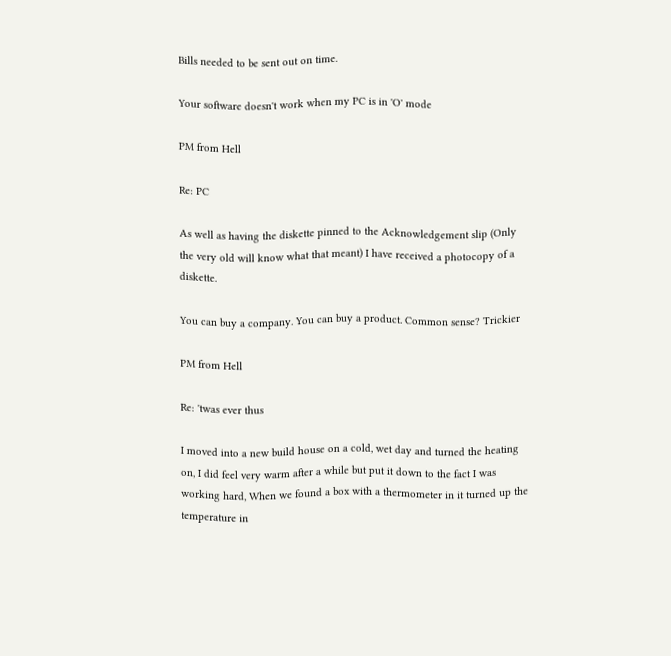Bills needed to be sent out on time.

Your software doesn't work when my PC is in 'O' mode

PM from Hell

Re: PC

As well as having the diskette pinned to the Acknowledgement slip (Only the very old will know what that meant) I have received a photocopy of a diskette.

You can buy a company. You can buy a product. Common sense? Trickier

PM from Hell

Re: 'twas ever thus

I moved into a new build house on a cold, wet day and turned the heating on, I did feel very warm after a while but put it down to the fact I was working hard, When we found a box with a thermometer in it turned up the temperature in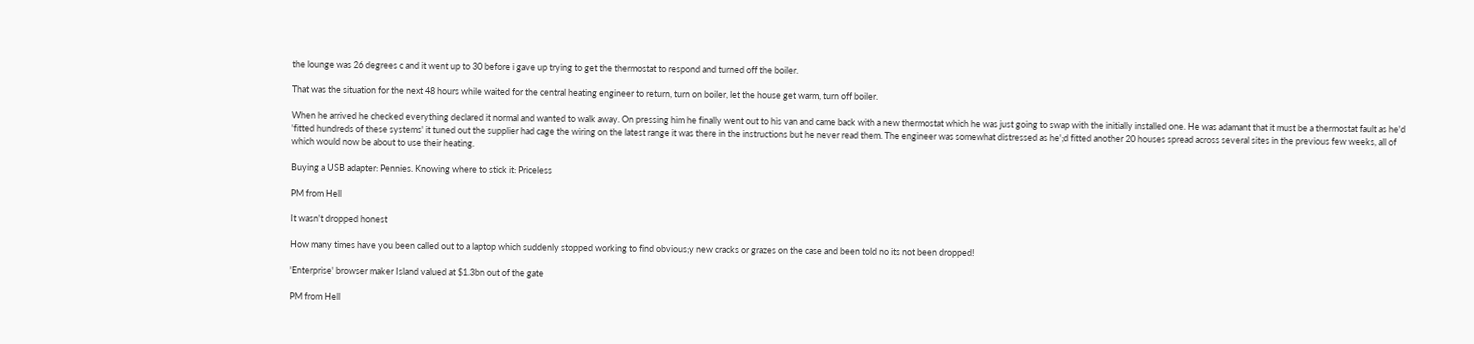the lounge was 26 degrees c and it went up to 30 before i gave up trying to get the thermostat to respond and turned off the boiler.

That was the situation for the next 48 hours while waited for the central heating engineer to return, turn on boiler, let the house get warm, turn off boiler.

When he arrived he checked everything declared it normal and wanted to walk away. On pressing him he finally went out to his van and came back with a new thermostat which he was just going to swap with the initially installed one. He was adamant that it must be a thermostat fault as he'd 'fitted hundreds of these systems' it tuned out the supplier had cage the wiring on the latest range it was there in the instructions but he never read them. The engineer was somewhat distressed as he';d fitted another 20 houses spread across several sites in the previous few weeks, all of which would now be about to use their heating.

Buying a USB adapter: Pennies. Knowing where to stick it: Priceless

PM from Hell

It wasn't dropped honest

How many times have you been called out to a laptop which suddenly stopped working to find obvious;y new cracks or grazes on the case and been told no its not been dropped!

'Enterprise' browser maker Island valued at $1.3bn out of the gate

PM from Hell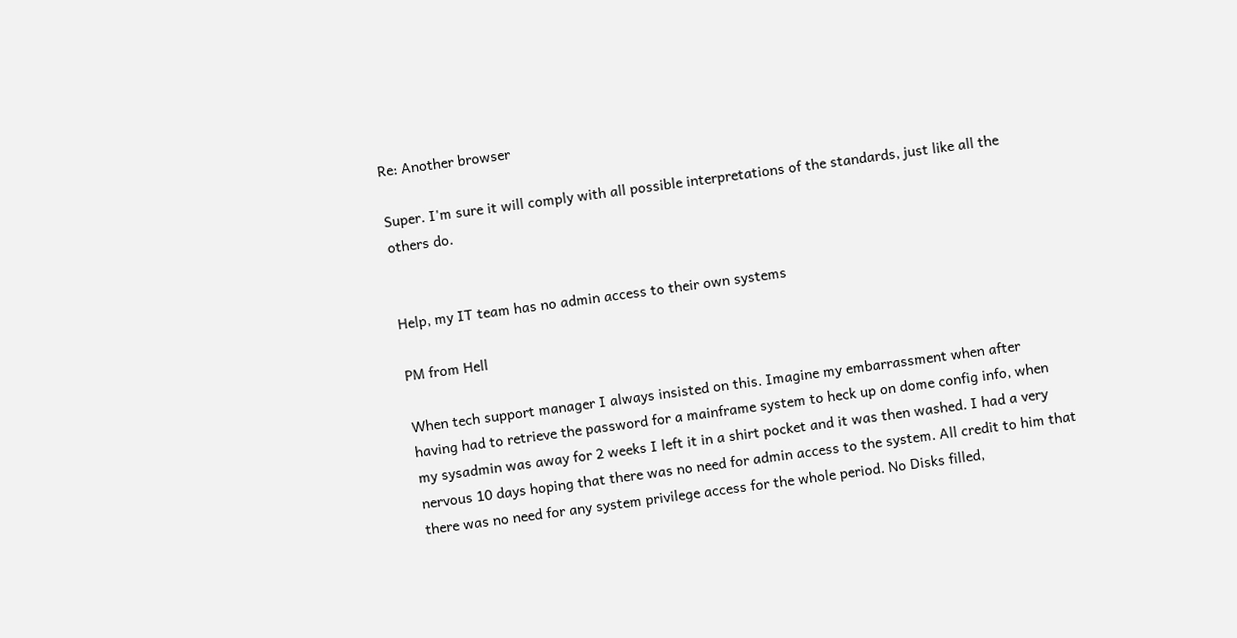Re: Another browser

Super. I'm sure it will comply with all possible interpretations of the standards, just like all the others do.


Help, my IT team has no admin access to their own systems

PM from Hell

When tech support manager I always insisted on this. Imagine my embarrassment when after having had to retrieve the password for a mainframe system to heck up on dome config info, when my sysadmin was away for 2 weeks I left it in a shirt pocket and it was then washed. I had a very nervous 10 days hoping that there was no need for admin access to the system. All credit to him that there was no need for any system privilege access for the whole period. No Disks filled,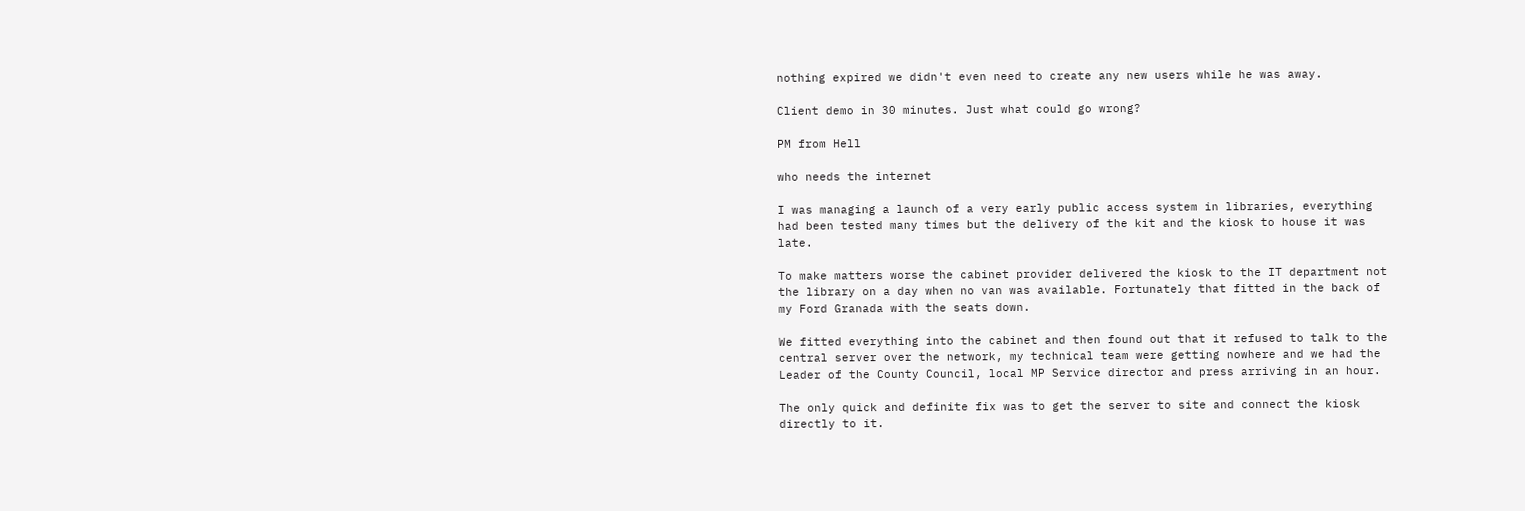nothing expired we didn't even need to create any new users while he was away.

Client demo in 30 minutes. Just what could go wrong?

PM from Hell

who needs the internet

I was managing a launch of a very early public access system in libraries, everything had been tested many times but the delivery of the kit and the kiosk to house it was late.

To make matters worse the cabinet provider delivered the kiosk to the IT department not the library on a day when no van was available. Fortunately that fitted in the back of my Ford Granada with the seats down.

We fitted everything into the cabinet and then found out that it refused to talk to the central server over the network, my technical team were getting nowhere and we had the Leader of the County Council, local MP Service director and press arriving in an hour.

The only quick and definite fix was to get the server to site and connect the kiosk directly to it.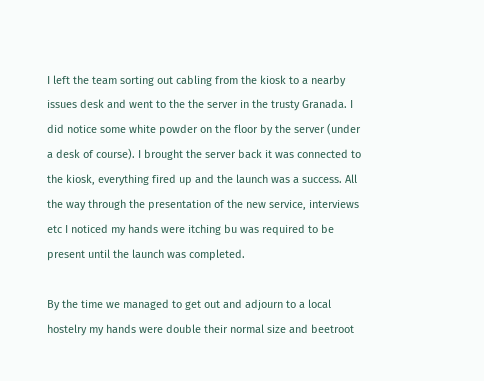I left the team sorting out cabling from the kiosk to a nearby issues desk and went to the the server in the trusty Granada. I did notice some white powder on the floor by the server (under a desk of course). I brought the server back it was connected to the kiosk, everything fired up and the launch was a success. All the way through the presentation of the new service, interviews etc I noticed my hands were itching bu was required to be present until the launch was completed.

By the time we managed to get out and adjourn to a local hostelry my hands were double their normal size and beetroot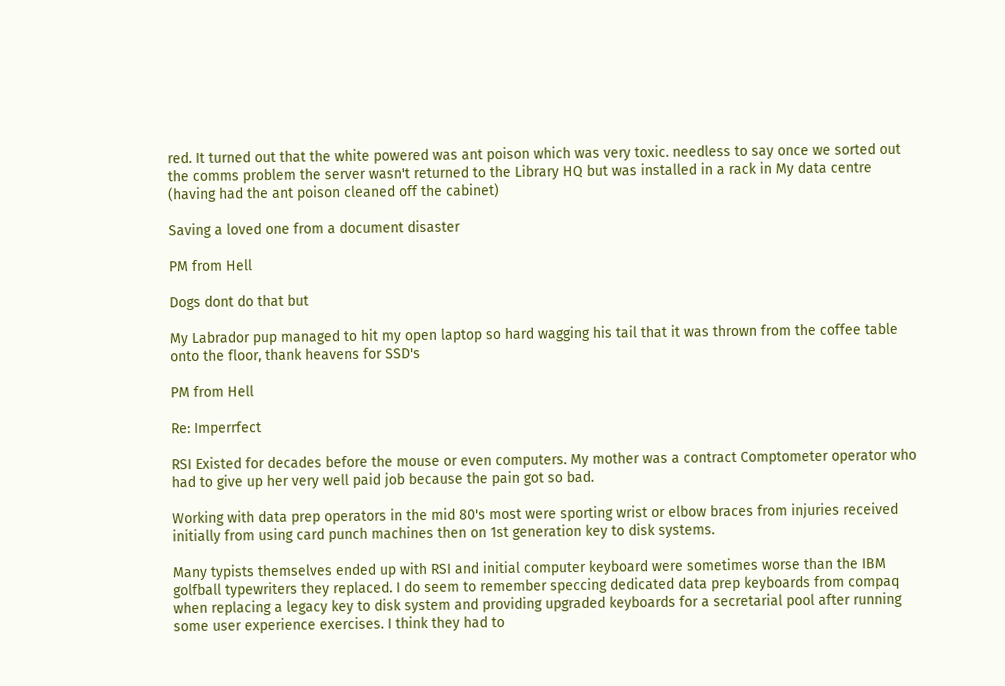red. It turned out that the white powered was ant poison which was very toxic. needless to say once we sorted out the comms problem the server wasn't returned to the Library HQ but was installed in a rack in My data centre (having had the ant poison cleaned off the cabinet)

Saving a loved one from a document disaster

PM from Hell

Dogs dont do that but

My Labrador pup managed to hit my open laptop so hard wagging his tail that it was thrown from the coffee table onto the floor, thank heavens for SSD's

PM from Hell

Re: Imperrfect

RSI Existed for decades before the mouse or even computers. My mother was a contract Comptometer operator who had to give up her very well paid job because the pain got so bad.

Working with data prep operators in the mid 80's most were sporting wrist or elbow braces from injuries received initially from using card punch machines then on 1st generation key to disk systems.

Many typists themselves ended up with RSI and initial computer keyboard were sometimes worse than the IBM golfball typewriters they replaced. I do seem to remember speccing dedicated data prep keyboards from compaq when replacing a legacy key to disk system and providing upgraded keyboards for a secretarial pool after running some user experience exercises. I think they had to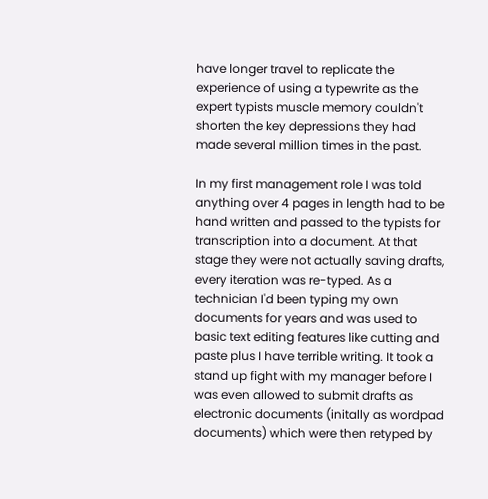have longer travel to replicate the experience of using a typewrite as the expert typists muscle memory couldn't shorten the key depressions they had made several million times in the past.

In my first management role I was told anything over 4 pages in length had to be hand written and passed to the typists for transcription into a document. At that stage they were not actually saving drafts, every iteration was re-typed. As a technician I'd been typing my own documents for years and was used to basic text editing features like cutting and paste plus I have terrible writing. It took a stand up fight with my manager before I was even allowed to submit drafts as electronic documents (initally as wordpad documents) which were then retyped by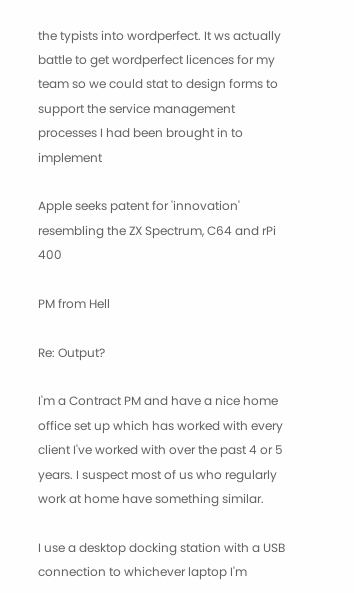the typists into wordperfect. It ws actually battle to get wordperfect licences for my team so we could stat to design forms to support the service management processes I had been brought in to implement

Apple seeks patent for 'innovation' resembling the ZX Spectrum, C64 and rPi 400

PM from Hell

Re: Output?

I'm a Contract PM and have a nice home office set up which has worked with every client I've worked with over the past 4 or 5 years. I suspect most of us who regularly work at home have something similar.

I use a desktop docking station with a USB connection to whichever laptop I'm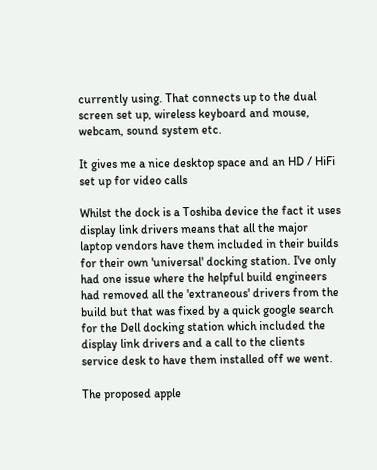currently using. That connects up to the dual screen set up, wireless keyboard and mouse, webcam, sound system etc.

It gives me a nice desktop space and an HD / HiFi set up for video calls

Whilst the dock is a Toshiba device the fact it uses display link drivers means that all the major laptop vendors have them included in their builds for their own 'universal' docking station. I've only had one issue where the helpful build engineers had removed all the 'extraneous' drivers from the build but that was fixed by a quick google search for the Dell docking station which included the display link drivers and a call to the clients service desk to have them installed off we went.

The proposed apple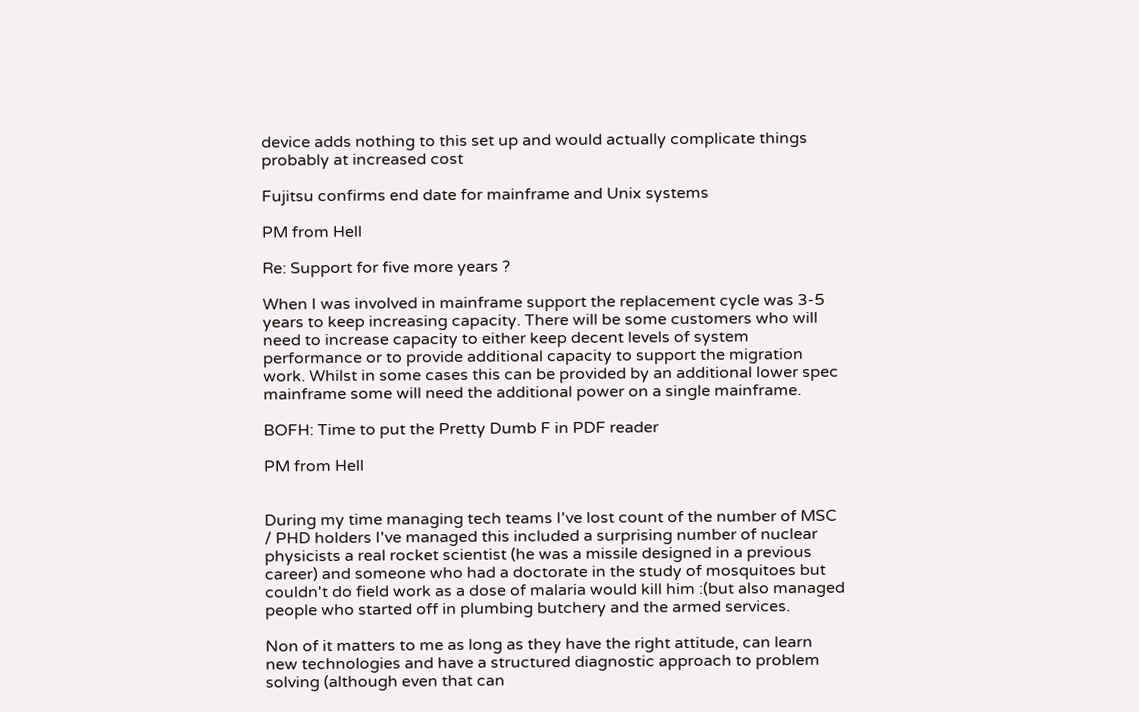device adds nothing to this set up and would actually complicate things probably at increased cost

Fujitsu confirms end date for mainframe and Unix systems

PM from Hell

Re: Support for five more years ?

When I was involved in mainframe support the replacement cycle was 3-5 years to keep increasing capacity. There will be some customers who will need to increase capacity to either keep decent levels of system performance or to provide additional capacity to support the migration work. Whilst in some cases this can be provided by an additional lower spec mainframe some will need the additional power on a single mainframe.

BOFH: Time to put the Pretty Dumb F in PDF reader

PM from Hell


During my time managing tech teams I've lost count of the number of MSC / PHD holders I've managed this included a surprising number of nuclear physicists a real rocket scientist (he was a missile designed in a previous career) and someone who had a doctorate in the study of mosquitoes but couldn't do field work as a dose of malaria would kill him :(but also managed people who started off in plumbing butchery and the armed services.

Non of it matters to me as long as they have the right attitude, can learn new technologies and have a structured diagnostic approach to problem solving (although even that can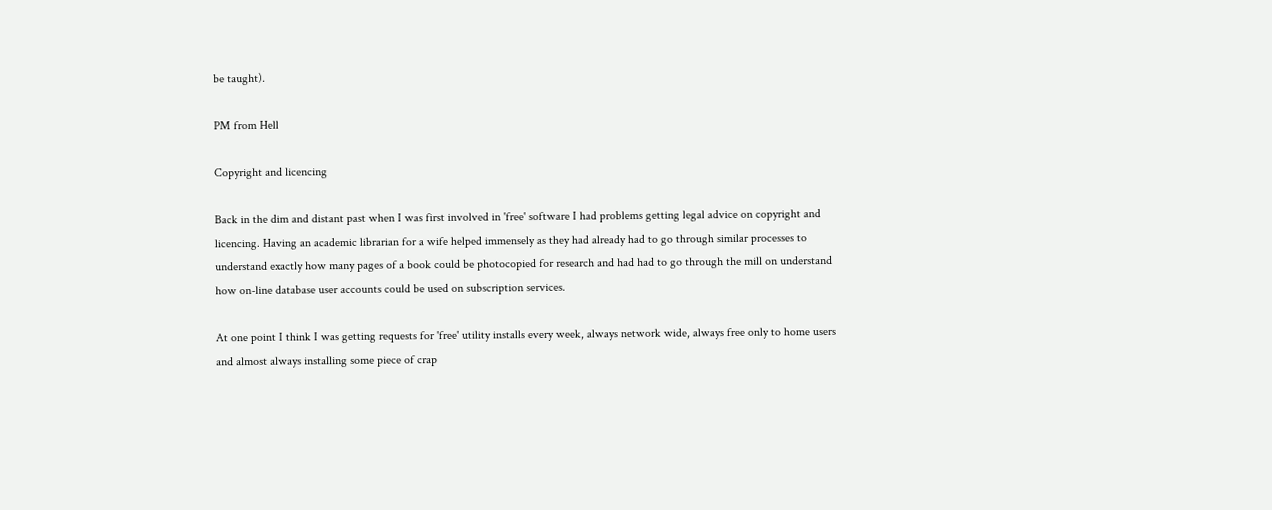be taught).

PM from Hell

Copyright and licencing

Back in the dim and distant past when I was first involved in 'free' software I had problems getting legal advice on copyright and licencing. Having an academic librarian for a wife helped immensely as they had already had to go through similar processes to understand exactly how many pages of a book could be photocopied for research and had had to go through the mill on understand how on-line database user accounts could be used on subscription services.

At one point I think I was getting requests for 'free' utility installs every week, always network wide, always free only to home users and almost always installing some piece of crap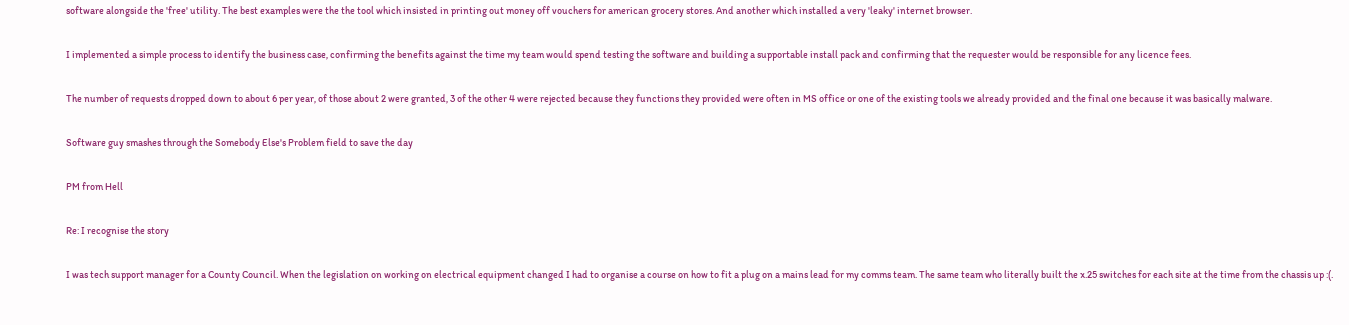software alongside the 'free' utility. The best examples were the the tool which insisted in printing out money off vouchers for american grocery stores. And another which installed a very 'leaky' internet browser.

I implemented a simple process to identify the business case, confirming the benefits against the time my team would spend testing the software and building a supportable install pack and confirming that the requester would be responsible for any licence fees.

The number of requests dropped down to about 6 per year, of those about 2 were granted, 3 of the other 4 were rejected because they functions they provided were often in MS office or one of the existing tools we already provided and the final one because it was basically malware.

Software guy smashes through the Somebody Else's Problem field to save the day

PM from Hell

Re: I recognise the story

I was tech support manager for a County Council. When the legislation on working on electrical equipment changed I had to organise a course on how to fit a plug on a mains lead for my comms team. The same team who literally built the x.25 switches for each site at the time from the chassis up :(.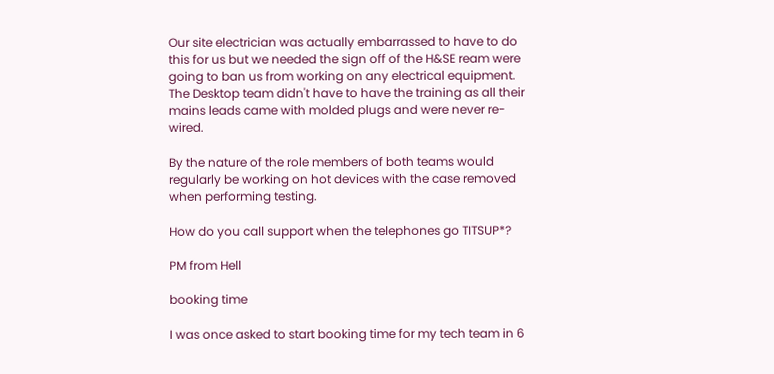Our site electrician was actually embarrassed to have to do this for us but we needed the sign off of the H&SE ream were going to ban us from working on any electrical equipment. The Desktop team didn't have to have the training as all their mains leads came with molded plugs and were never re-wired.

By the nature of the role members of both teams would regularly be working on hot devices with the case removed when performing testing.

How do you call support when the telephones go TITSUP*?

PM from Hell

booking time

I was once asked to start booking time for my tech team in 6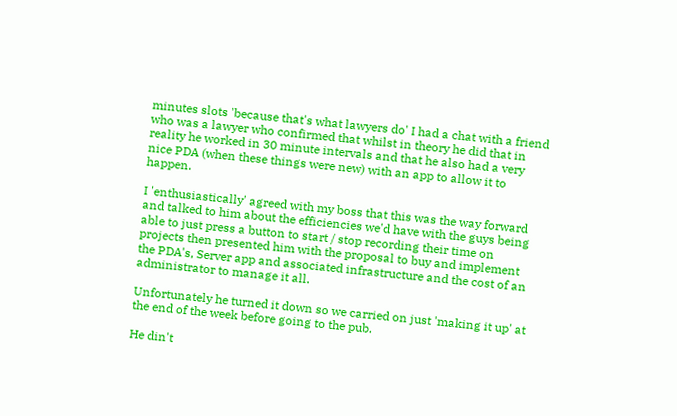minutes slots 'because that's what lawyers do' I had a chat with a friend who was a lawyer who confirmed that whilst in theory he did that in reality he worked in 30 minute intervals and that he also had a very nice PDA (when these things were new) with an app to allow it to happen.

I 'enthusiastically' agreed with my boss that this was the way forward and talked to him about the efficiencies we'd have with the guys being able to just press a button to start / stop recording their time on projects then presented him with the proposal to buy and implement the PDA's, Server app and associated infrastructure and the cost of an administrator to manage it all.

Unfortunately he turned it down so we carried on just 'making it up' at the end of the week before going to the pub.

He din't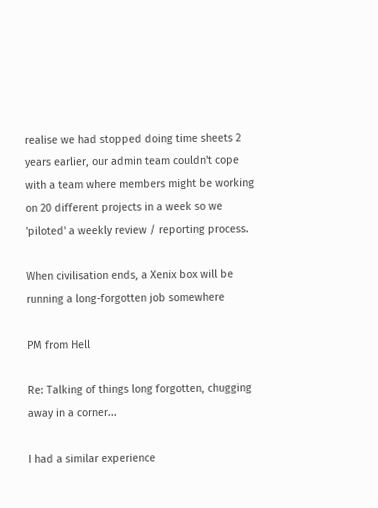realise we had stopped doing time sheets 2 years earlier, our admin team couldn't cope with a team where members might be working on 20 different projects in a week so we 'piloted' a weekly review / reporting process.

When civilisation ends, a Xenix box will be running a long-forgotten job somewhere

PM from Hell

Re: Talking of things long forgotten, chugging away in a corner...

I had a similar experience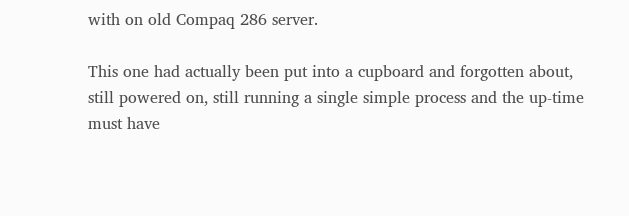with on old Compaq 286 server.

This one had actually been put into a cupboard and forgotten about, still powered on, still running a single simple process and the up-time must have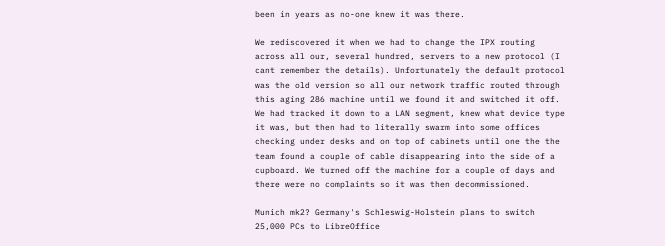been in years as no-one knew it was there.

We rediscovered it when we had to change the IPX routing across all our, several hundred, servers to a new protocol (I cant remember the details). Unfortunately the default protocol was the old version so all our network traffic routed through this aging 286 machine until we found it and switched it off. We had tracked it down to a LAN segment, knew what device type it was, but then had to literally swarm into some offices checking under desks and on top of cabinets until one the the team found a couple of cable disappearing into the side of a cupboard. We turned off the machine for a couple of days and there were no complaints so it was then decommissioned.

Munich mk2? Germany's Schleswig-Holstein plans to switch 25,000 PCs to LibreOffice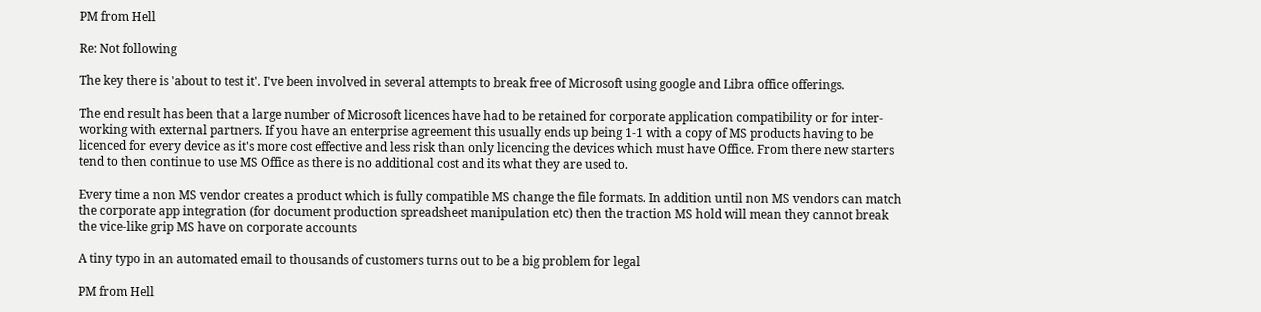PM from Hell

Re: Not following

The key there is 'about to test it'. I've been involved in several attempts to break free of Microsoft using google and Libra office offerings.

The end result has been that a large number of Microsoft licences have had to be retained for corporate application compatibility or for inter-working with external partners. If you have an enterprise agreement this usually ends up being 1-1 with a copy of MS products having to be licenced for every device as it's more cost effective and less risk than only licencing the devices which must have Office. From there new starters tend to then continue to use MS Office as there is no additional cost and its what they are used to.

Every time a non MS vendor creates a product which is fully compatible MS change the file formats. In addition until non MS vendors can match the corporate app integration (for document production spreadsheet manipulation etc) then the traction MS hold will mean they cannot break the vice-like grip MS have on corporate accounts

A tiny typo in an automated email to thousands of customers turns out to be a big problem for legal

PM from Hell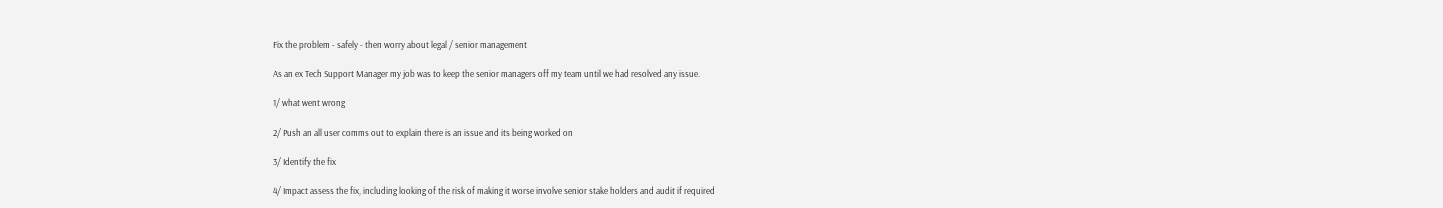Fix the problem - safely - then worry about legal / senior management

As an ex Tech Support Manager my job was to keep the senior managers off my team until we had resolved any issue.

1/ what went wrong

2/ Push an all user comms out to explain there is an issue and its being worked on

3/ Identify the fix

4/ Impact assess the fix, including looking of the risk of making it worse involve senior stake holders and audit if required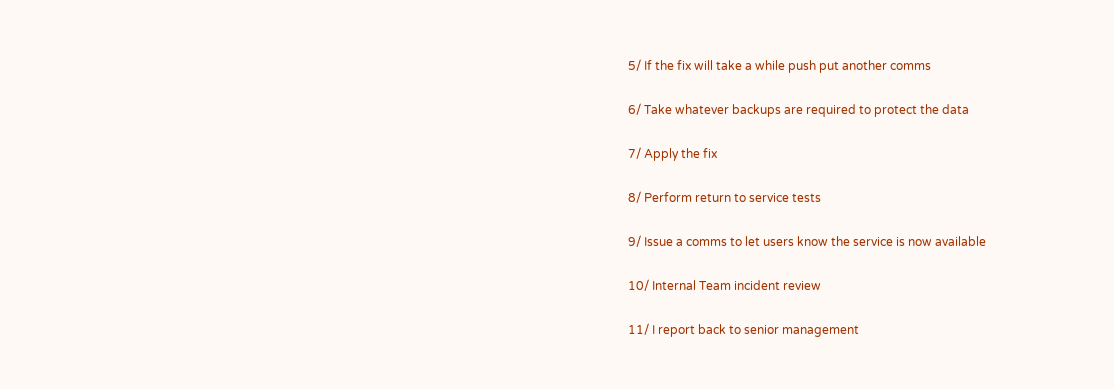5/ If the fix will take a while push put another comms

6/ Take whatever backups are required to protect the data

7/ Apply the fix

8/ Perform return to service tests

9/ Issue a comms to let users know the service is now available

10/ Internal Team incident review

11/ I report back to senior management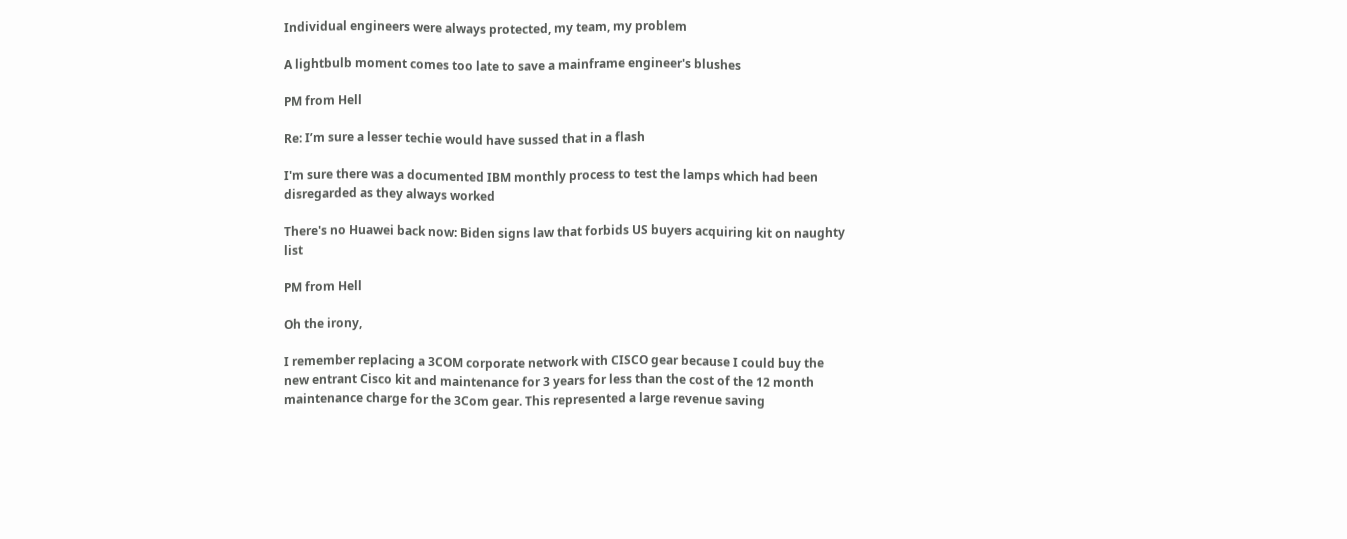Individual engineers were always protected, my team, my problem

A lightbulb moment comes too late to save a mainframe engineer's blushes

PM from Hell

Re: I’m sure a lesser techie would have sussed that in a flash

I'm sure there was a documented IBM monthly process to test the lamps which had been disregarded as they always worked

There's no Huawei back now: Biden signs law that forbids US buyers acquiring kit on naughty list

PM from Hell

Oh the irony,

I remember replacing a 3COM corporate network with CISCO gear because I could buy the new entrant Cisco kit and maintenance for 3 years for less than the cost of the 12 month maintenance charge for the 3Com gear. This represented a large revenue saving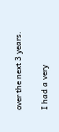over the next 3 years.

I had a very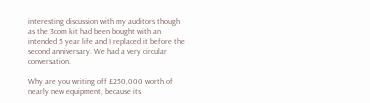interesting discussion with my auditors though as the 3com kit had been bought with an intended 5 year life and I replaced it before the second anniversary. We had a very circular conversation.

Why are you writing off £250,000 worth of nearly new equipment, because its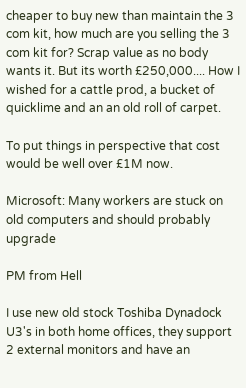cheaper to buy new than maintain the 3 com kit, how much are you selling the 3 com kit for? Scrap value as no body wants it. But its worth £250,000.... How I wished for a cattle prod, a bucket of quicklime and an an old roll of carpet.

To put things in perspective that cost would be well over £1M now.

Microsoft: Many workers are stuck on old computers and should probably upgrade

PM from Hell

I use new old stock Toshiba Dynadock U3's in both home offices, they support 2 external monitors and have an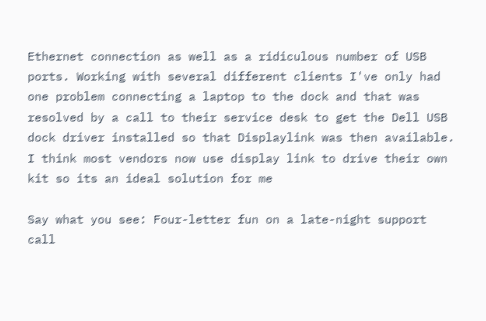Ethernet connection as well as a ridiculous number of USB ports. Working with several different clients I've only had one problem connecting a laptop to the dock and that was resolved by a call to their service desk to get the Dell USB dock driver installed so that Displaylink was then available. I think most vendors now use display link to drive their own kit so its an ideal solution for me

Say what you see: Four-letter fun on a late-night support call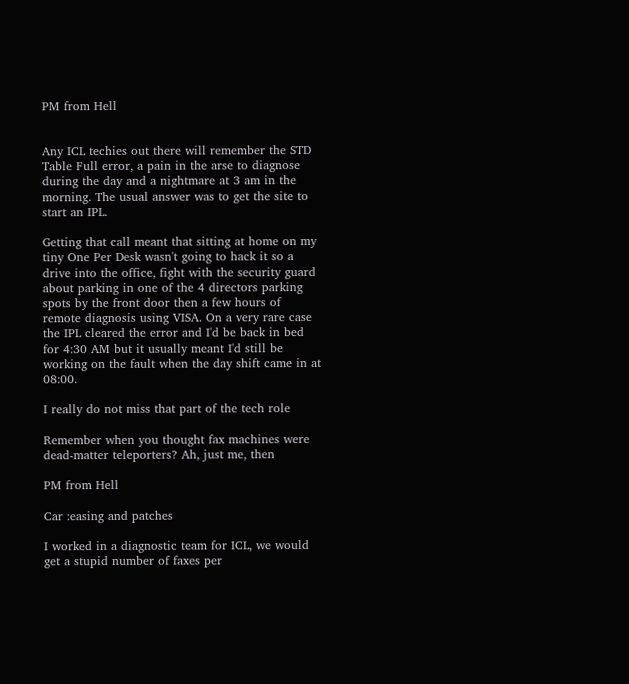PM from Hell


Any ICL techies out there will remember the STD Table Full error, a pain in the arse to diagnose during the day and a nightmare at 3 am in the morning. The usual answer was to get the site to start an IPL.

Getting that call meant that sitting at home on my tiny One Per Desk wasn't going to hack it so a drive into the office, fight with the security guard about parking in one of the 4 directors parking spots by the front door then a few hours of remote diagnosis using VISA. On a very rare case the IPL cleared the error and I'd be back in bed for 4:30 AM but it usually meant I'd still be working on the fault when the day shift came in at 08:00.

I really do not miss that part of the tech role

Remember when you thought fax machines were dead-matter teleporters? Ah, just me, then

PM from Hell

Car :easing and patches

I worked in a diagnostic team for ICL, we would get a stupid number of faxes per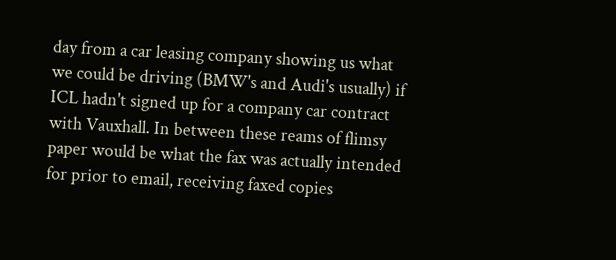day from a car leasing company showing us what we could be driving (BMW's and Audi's usually) if ICL hadn't signed up for a company car contract with Vauxhall. In between these reams of flimsy paper would be what the fax was actually intended for prior to email, receiving faxed copies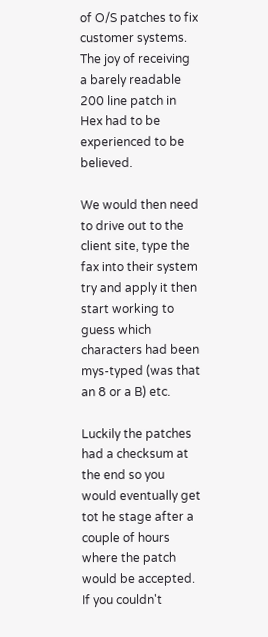of O/S patches to fix customer systems. The joy of receiving a barely readable 200 line patch in Hex had to be experienced to be believed.

We would then need to drive out to the client site, type the fax into their system try and apply it then start working to guess which characters had been mys-typed (was that an 8 or a B) etc.

Luckily the patches had a checksum at the end so you would eventually get tot he stage after a couple of hours where the patch would be accepted. If you couldn't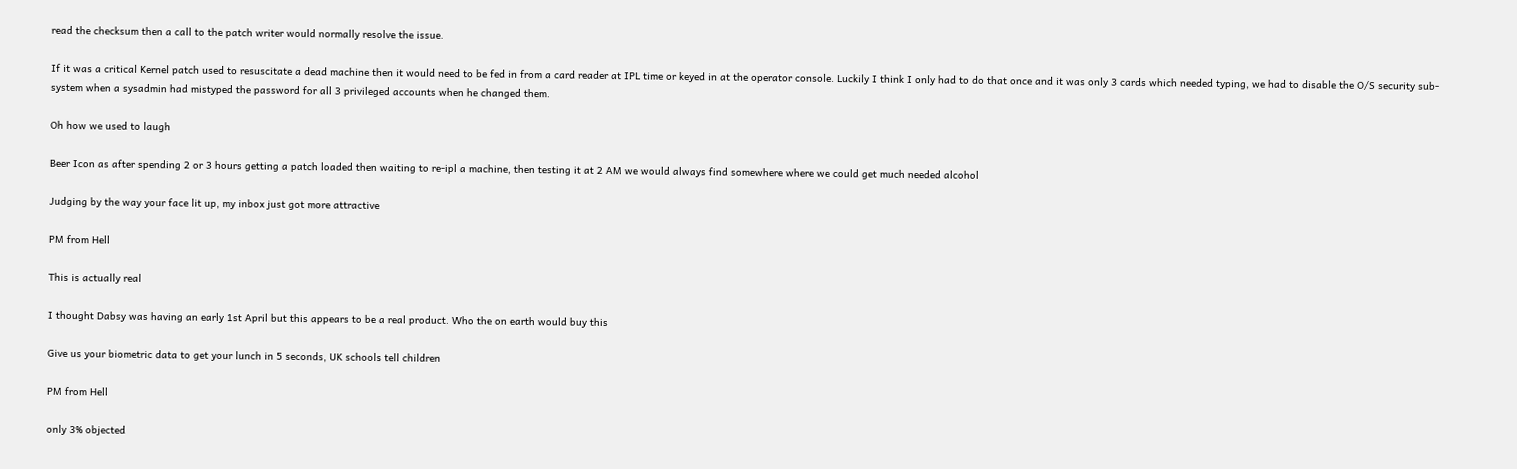read the checksum then a call to the patch writer would normally resolve the issue.

If it was a critical Kernel patch used to resuscitate a dead machine then it would need to be fed in from a card reader at IPL time or keyed in at the operator console. Luckily I think I only had to do that once and it was only 3 cards which needed typing, we had to disable the O/S security sub-system when a sysadmin had mistyped the password for all 3 privileged accounts when he changed them.

Oh how we used to laugh

Beer Icon as after spending 2 or 3 hours getting a patch loaded then waiting to re-ipl a machine, then testing it at 2 AM we would always find somewhere where we could get much needed alcohol

Judging by the way your face lit up, my inbox just got more attractive

PM from Hell

This is actually real

I thought Dabsy was having an early 1st April but this appears to be a real product. Who the on earth would buy this

Give us your biometric data to get your lunch in 5 seconds, UK schools tell children

PM from Hell

only 3% objected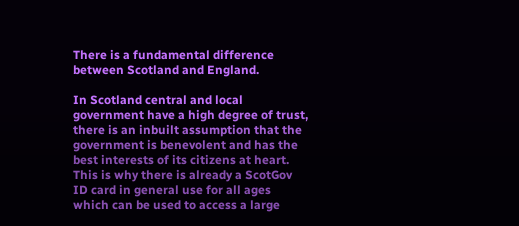There is a fundamental difference between Scotland and England.

In Scotland central and local government have a high degree of trust, there is an inbuilt assumption that the government is benevolent and has the best interests of its citizens at heart. This is why there is already a ScotGov ID card in general use for all ages which can be used to access a large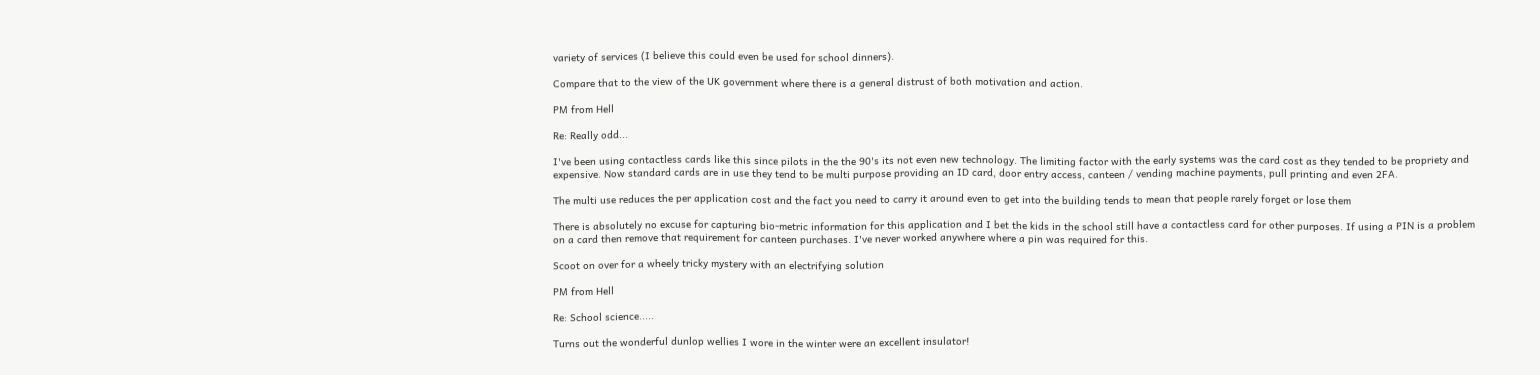variety of services (I believe this could even be used for school dinners).

Compare that to the view of the UK government where there is a general distrust of both motivation and action.

PM from Hell

Re: Really odd...

I've been using contactless cards like this since pilots in the the 90's its not even new technology. The limiting factor with the early systems was the card cost as they tended to be propriety and expensive. Now standard cards are in use they tend to be multi purpose providing an ID card, door entry access, canteen / vending machine payments, pull printing and even 2FA.

The multi use reduces the per application cost and the fact you need to carry it around even to get into the building tends to mean that people rarely forget or lose them

There is absolutely no excuse for capturing bio-metric information for this application and I bet the kids in the school still have a contactless card for other purposes. If using a PIN is a problem on a card then remove that requirement for canteen purchases. I've never worked anywhere where a pin was required for this.

Scoot on over for a wheely tricky mystery with an electrifying solution

PM from Hell

Re: School science.....

Turns out the wonderful dunlop wellies I wore in the winter were an excellent insulator!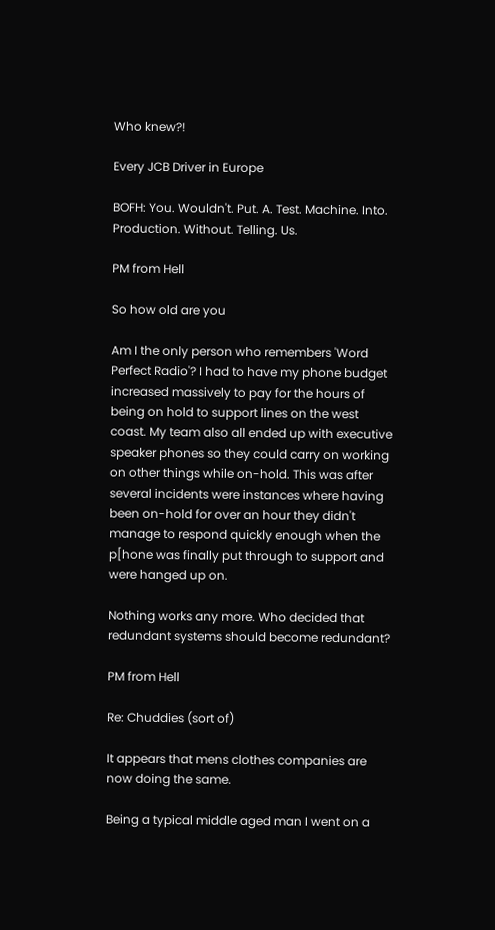Who knew?!

Every JCB Driver in Europe

BOFH: You. Wouldn't. Put. A. Test. Machine. Into. Production. Without. Telling. Us.

PM from Hell

So how old are you

Am I the only person who remembers 'Word Perfect Radio'? I had to have my phone budget increased massively to pay for the hours of being on hold to support lines on the west coast. My team also all ended up with executive speaker phones so they could carry on working on other things while on-hold. This was after several incidents were instances where having been on-hold for over an hour they didn't manage to respond quickly enough when the p[hone was finally put through to support and were hanged up on.

Nothing works any more. Who decided that redundant systems should become redundant?

PM from Hell

Re: Chuddies (sort of)

It appears that mens clothes companies are now doing the same.

Being a typical middle aged man I went on a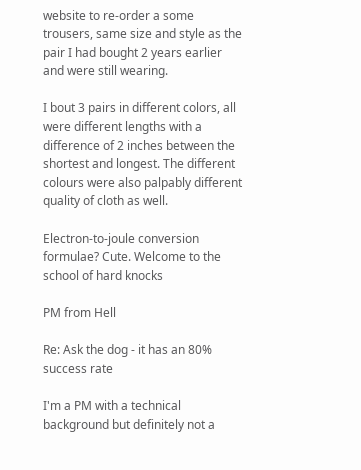website to re-order a some trousers, same size and style as the pair I had bought 2 years earlier and were still wearing.

I bout 3 pairs in different colors, all were different lengths with a difference of 2 inches between the shortest and longest. The different colours were also palpably different quality of cloth as well.

Electron-to-joule conversion formulae? Cute. Welcome to the school of hard knocks

PM from Hell

Re: Ask the dog - it has an 80% success rate

I'm a PM with a technical background but definitely not a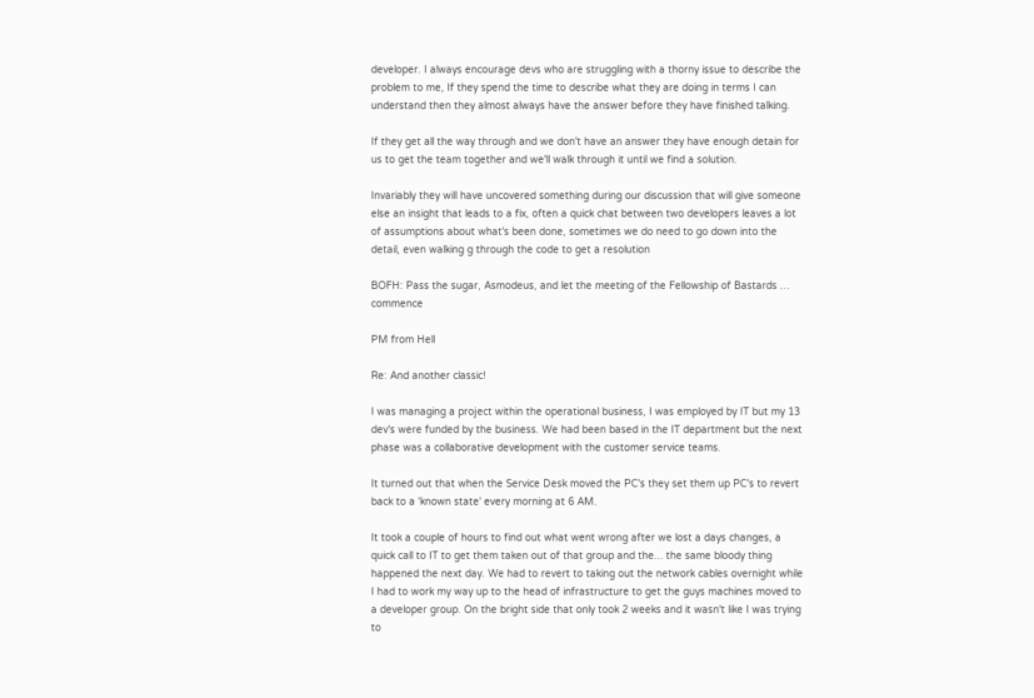developer. I always encourage devs who are struggling with a thorny issue to describe the problem to me, If they spend the time to describe what they are doing in terms I can understand then they almost always have the answer before they have finished talking.

If they get all the way through and we don't have an answer they have enough detain for us to get the team together and we'll walk through it until we find a solution.

Invariably they will have uncovered something during our discussion that will give someone else an insight that leads to a fix, often a quick chat between two developers leaves a lot of assumptions about what's been done, sometimes we do need to go down into the detail, even walking g through the code to get a resolution

BOFH: Pass the sugar, Asmodeus, and let the meeting of the Fellowship of Bastards … commence

PM from Hell

Re: And another classic!

I was managing a project within the operational business, I was employed by IT but my 13 dev's were funded by the business. We had been based in the IT department but the next phase was a collaborative development with the customer service teams.

It turned out that when the Service Desk moved the PC's they set them up PC's to revert back to a 'known state' every morning at 6 AM.

It took a couple of hours to find out what went wrong after we lost a days changes, a quick call to IT to get them taken out of that group and the... the same bloody thing happened the next day. We had to revert to taking out the network cables overnight while I had to work my way up to the head of infrastructure to get the guys machines moved to a developer group. On the bright side that only took 2 weeks and it wasn't like I was trying to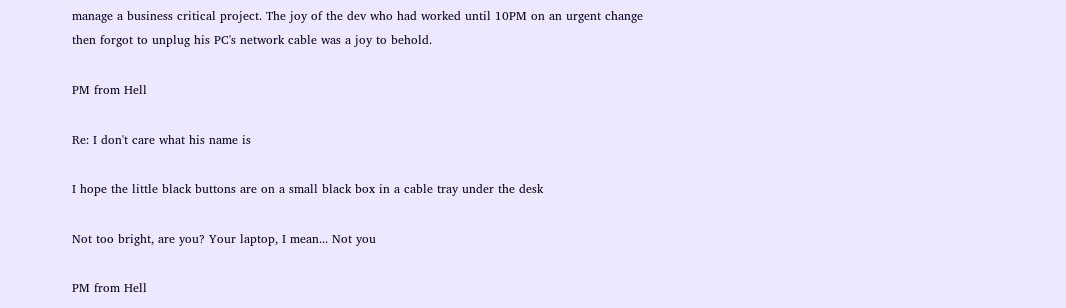manage a business critical project. The joy of the dev who had worked until 10PM on an urgent change then forgot to unplug his PC's network cable was a joy to behold.

PM from Hell

Re: I don't care what his name is

I hope the little black buttons are on a small black box in a cable tray under the desk

Not too bright, are you? Your laptop, I mean... Not you

PM from Hell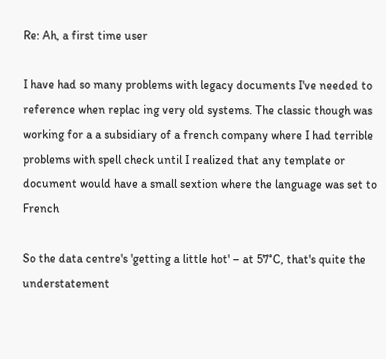Re: Ah, a first time user

I have had so many problems with legacy documents I've needed to reference when replac ing very old systems. The classic though was working for a a subsidiary of a french company where I had terrible problems with spell check until I realized that any template or document would have a small sextion where the language was set to French

So the data centre's 'getting a little hot' – at 57°C, that's quite the understatement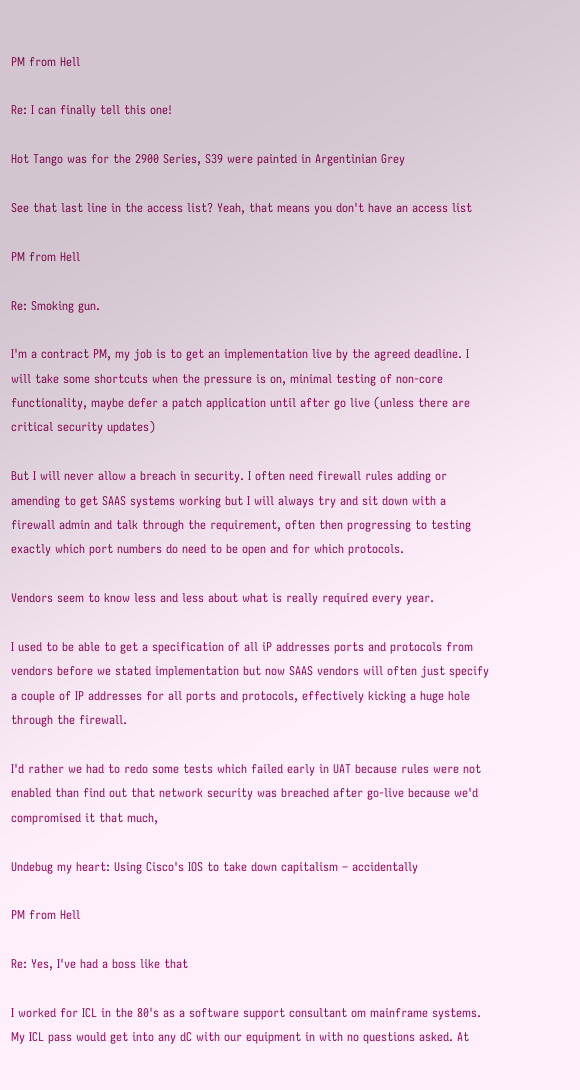PM from Hell

Re: I can finally tell this one!

Hot Tango was for the 2900 Series, S39 were painted in Argentinian Grey

See that last line in the access list? Yeah, that means you don't have an access list

PM from Hell

Re: Smoking gun.

I'm a contract PM, my job is to get an implementation live by the agreed deadline. I will take some shortcuts when the pressure is on, minimal testing of non-core functionality, maybe defer a patch application until after go live (unless there are critical security updates)

But I will never allow a breach in security. I often need firewall rules adding or amending to get SAAS systems working but I will always try and sit down with a firewall admin and talk through the requirement, often then progressing to testing exactly which port numbers do need to be open and for which protocols.

Vendors seem to know less and less about what is really required every year.

I used to be able to get a specification of all iP addresses ports and protocols from vendors before we stated implementation but now SAAS vendors will often just specify a couple of IP addresses for all ports and protocols, effectively kicking a huge hole through the firewall.

I'd rather we had to redo some tests which failed early in UAT because rules were not enabled than find out that network security was breached after go-live because we'd compromised it that much,

Undebug my heart: Using Cisco's IOS to take down capitalism – accidentally

PM from Hell

Re: Yes, I've had a boss like that

I worked for ICL in the 80's as a software support consultant om mainframe systems. My ICL pass would get into any dC with our equipment in with no questions asked. At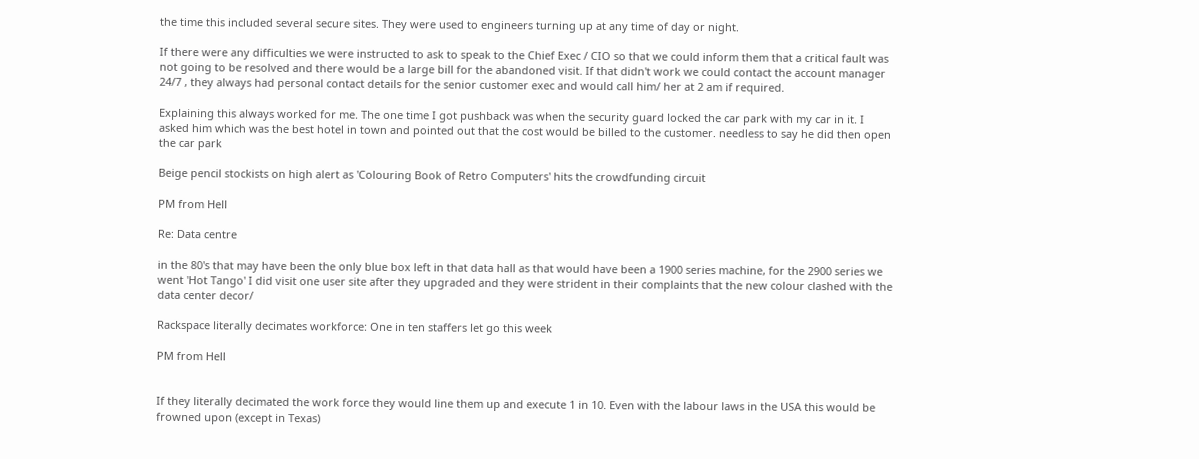the time this included several secure sites. They were used to engineers turning up at any time of day or night.

If there were any difficulties we were instructed to ask to speak to the Chief Exec / CIO so that we could inform them that a critical fault was not going to be resolved and there would be a large bill for the abandoned visit. If that didn't work we could contact the account manager 24/7 , they always had personal contact details for the senior customer exec and would call him/ her at 2 am if required.

Explaining this always worked for me. The one time I got pushback was when the security guard locked the car park with my car in it. I asked him which was the best hotel in town and pointed out that the cost would be billed to the customer. needless to say he did then open the car park

Beige pencil stockists on high alert as 'Colouring Book of Retro Computers' hits the crowdfunding circuit

PM from Hell

Re: Data centre

in the 80's that may have been the only blue box left in that data hall as that would have been a 1900 series machine, for the 2900 series we went 'Hot Tango' I did visit one user site after they upgraded and they were strident in their complaints that the new colour clashed with the data center decor/

Rackspace literally decimates workforce: One in ten staffers let go this week

PM from Hell


If they literally decimated the work force they would line them up and execute 1 in 10. Even with the labour laws in the USA this would be frowned upon (except in Texas)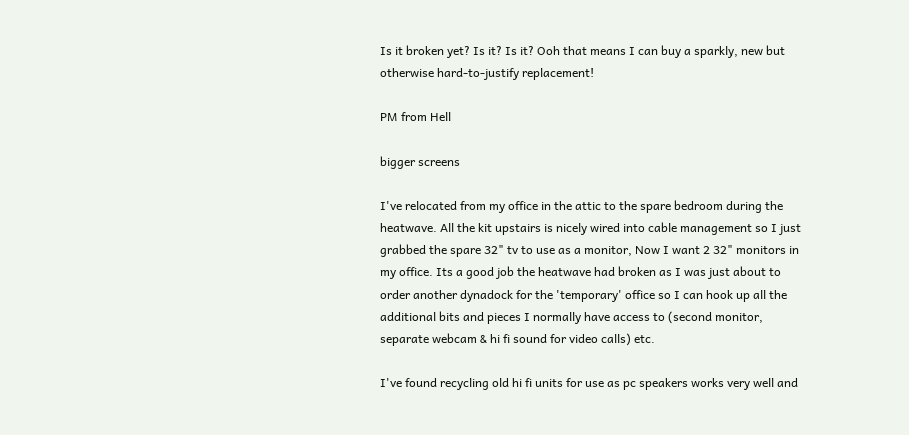Is it broken yet? Is it? Is it? Ooh that means I can buy a sparkly, new but otherwise hard-to-justify replacement!

PM from Hell

bigger screens

I've relocated from my office in the attic to the spare bedroom during the heatwave. All the kit upstairs is nicely wired into cable management so I just grabbed the spare 32" tv to use as a monitor, Now I want 2 32" monitors in my office. Its a good job the heatwave had broken as I was just about to order another dynadock for the 'temporary' office so I can hook up all the additional bits and pieces I normally have access to (second monitor, separate webcam & hi fi sound for video calls) etc.

I've found recycling old hi fi units for use as pc speakers works very well and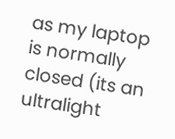as my laptop is normally closed (its an ultralight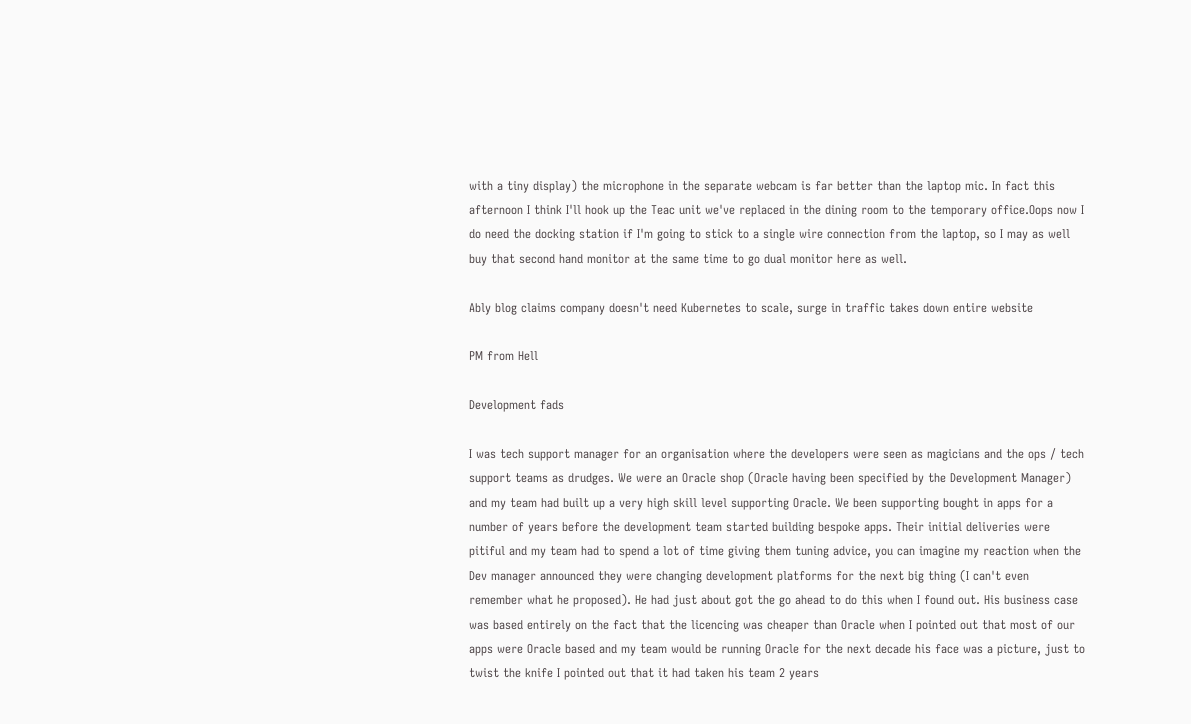with a tiny display) the microphone in the separate webcam is far better than the laptop mic. In fact this afternoon I think I'll hook up the Teac unit we've replaced in the dining room to the temporary office.Oops now I do need the docking station if I'm going to stick to a single wire connection from the laptop, so I may as well buy that second hand monitor at the same time to go dual monitor here as well.

Ably blog claims company doesn't need Kubernetes to scale, surge in traffic takes down entire website

PM from Hell

Development fads

I was tech support manager for an organisation where the developers were seen as magicians and the ops / tech support teams as drudges. We were an Oracle shop (Oracle having been specified by the Development Manager) and my team had built up a very high skill level supporting Oracle. We been supporting bought in apps for a number of years before the development team started building bespoke apps. Their initial deliveries were pitiful and my team had to spend a lot of time giving them tuning advice, you can imagine my reaction when the Dev manager announced they were changing development platforms for the next big thing (I can't even remember what he proposed). He had just about got the go ahead to do this when I found out. His business case was based entirely on the fact that the licencing was cheaper than Oracle when I pointed out that most of our apps were Oracle based and my team would be running Oracle for the next decade his face was a picture, just to twist the knife I pointed out that it had taken his team 2 years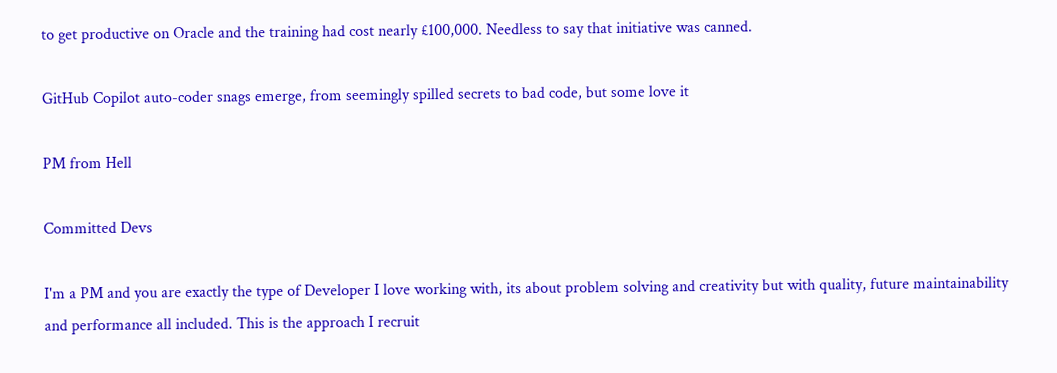to get productive on Oracle and the training had cost nearly £100,000. Needless to say that initiative was canned.

GitHub Copilot auto-coder snags emerge, from seemingly spilled secrets to bad code, but some love it

PM from Hell

Committed Devs

I'm a PM and you are exactly the type of Developer I love working with, its about problem solving and creativity but with quality, future maintainability and performance all included. This is the approach I recruit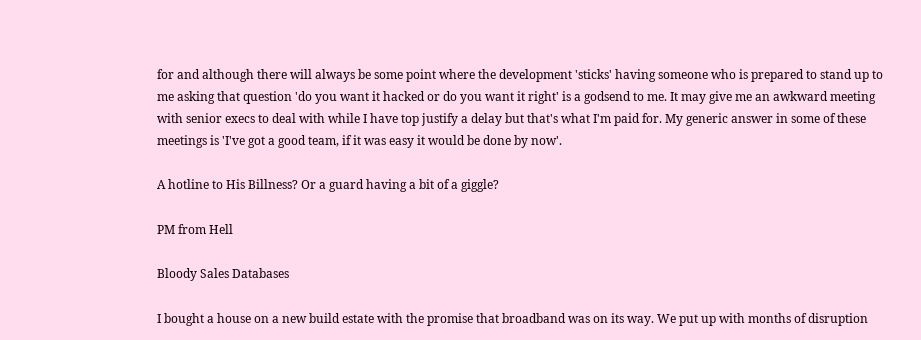for and although there will always be some point where the development 'sticks' having someone who is prepared to stand up to me asking that question 'do you want it hacked or do you want it right' is a godsend to me. It may give me an awkward meeting with senior execs to deal with while I have top justify a delay but that's what I'm paid for. My generic answer in some of these meetings is 'I've got a good team, if it was easy it would be done by now'.

A hotline to His Billness? Or a guard having a bit of a giggle?

PM from Hell

Bloody Sales Databases

I bought a house on a new build estate with the promise that broadband was on its way. We put up with months of disruption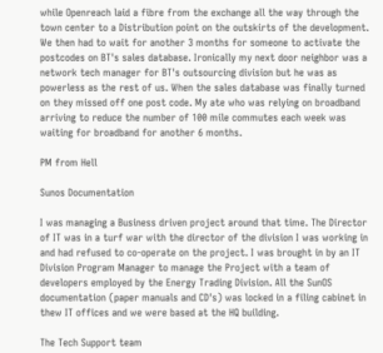while Openreach laid a fibre from the exchange all the way through the town center to a Distribution point on the outskirts of the development. We then had to wait for another 3 months for someone to activate the postcodes on BT's sales database. Ironically my next door neighbor was a network tech manager for BT's outsourcing division but he was as powerless as the rest of us. When the sales database was finally turned on they missed off one post code. My ate who was relying on broadband arriving to reduce the number of 100 mile commutes each week was waiting for broadband for another 6 months.

PM from Hell

Sunos Documentation

I was managing a Business driven project around that time. The Director of IT was in a turf war with the director of the division I was working in and had refused to co-operate on the project. I was brought in by an IT Division Program Manager to manage the Project with a team of developers employed by the Energy Trading Division. All the SunOS documentation (paper manuals and CD's) was locked in a filing cabinet in thew IT offices and we were based at the HQ building.

The Tech Support team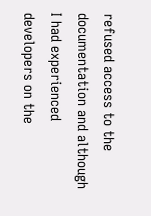refused access to the documentation and although I had experienced developers on the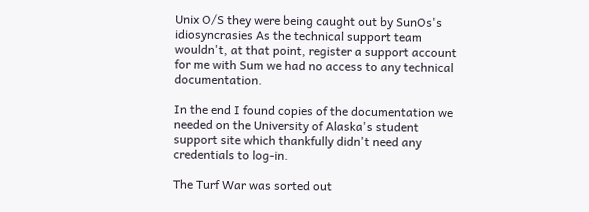Unix O/S they were being caught out by SunOs's idiosyncrasies As the technical support team wouldn't, at that point, register a support account for me with Sum we had no access to any technical documentation.

In the end I found copies of the documentation we needed on the University of Alaska's student support site which thankfully didn't need any credentials to log-in.

The Turf War was sorted out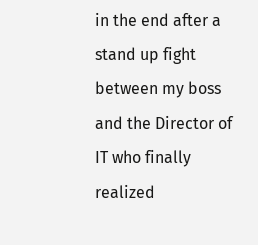in the end after a stand up fight between my boss and the Director of IT who finally realized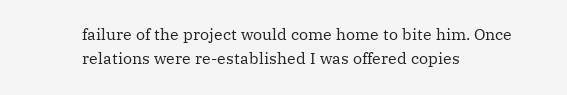failure of the project would come home to bite him. Once relations were re-established I was offered copies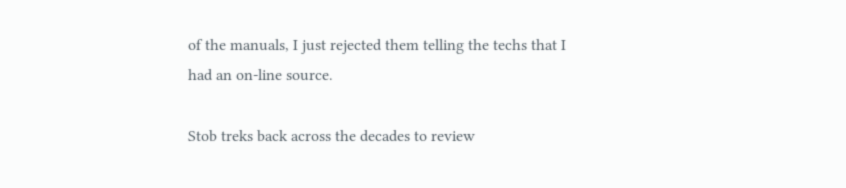of the manuals, I just rejected them telling the techs that I had an on-line source.

Stob treks back across the decades to review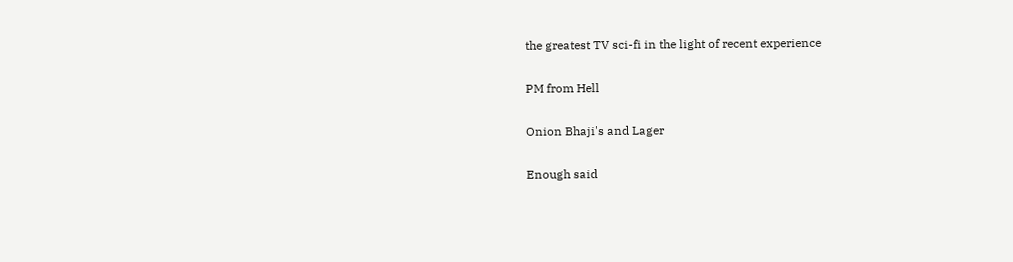the greatest TV sci-fi in the light of recent experience

PM from Hell

Onion Bhaji's and Lager

Enough said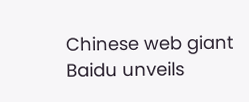Chinese web giant Baidu unveils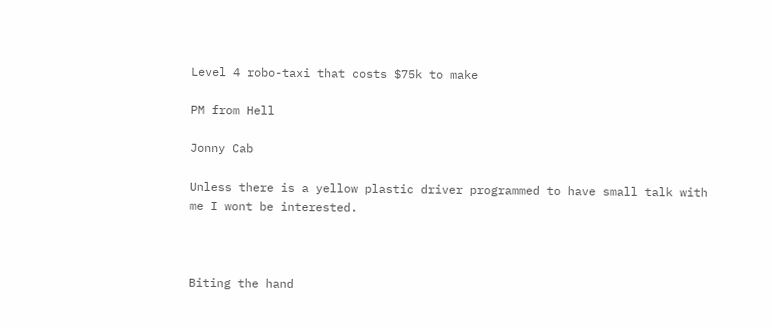Level 4 robo-taxi that costs $75k to make

PM from Hell

Jonny Cab

Unless there is a yellow plastic driver programmed to have small talk with me I wont be interested.



Biting the hand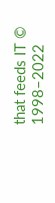that feeds IT © 1998–2022